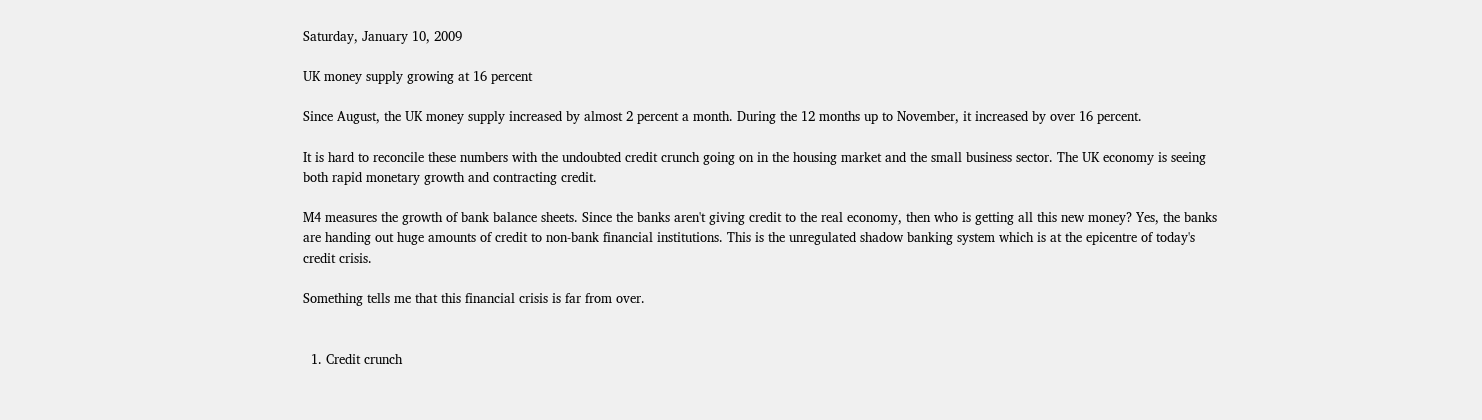Saturday, January 10, 2009

UK money supply growing at 16 percent

Since August, the UK money supply increased by almost 2 percent a month. During the 12 months up to November, it increased by over 16 percent.

It is hard to reconcile these numbers with the undoubted credit crunch going on in the housing market and the small business sector. The UK economy is seeing both rapid monetary growth and contracting credit.

M4 measures the growth of bank balance sheets. Since the banks aren't giving credit to the real economy, then who is getting all this new money? Yes, the banks are handing out huge amounts of credit to non-bank financial institutions. This is the unregulated shadow banking system which is at the epicentre of today's credit crisis.

Something tells me that this financial crisis is far from over.


  1. Credit crunch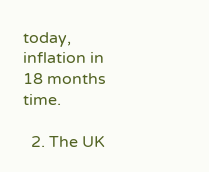today, inflation in 18 months time.

  2. The UK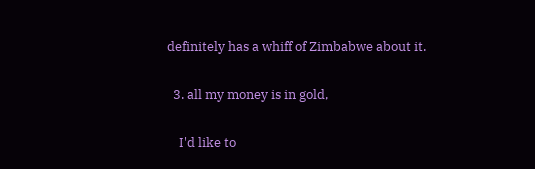definitely has a whiff of Zimbabwe about it.

  3. all my money is in gold,

    I'd like to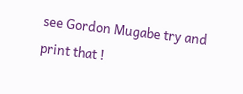see Gordon Mugabe try and print that !